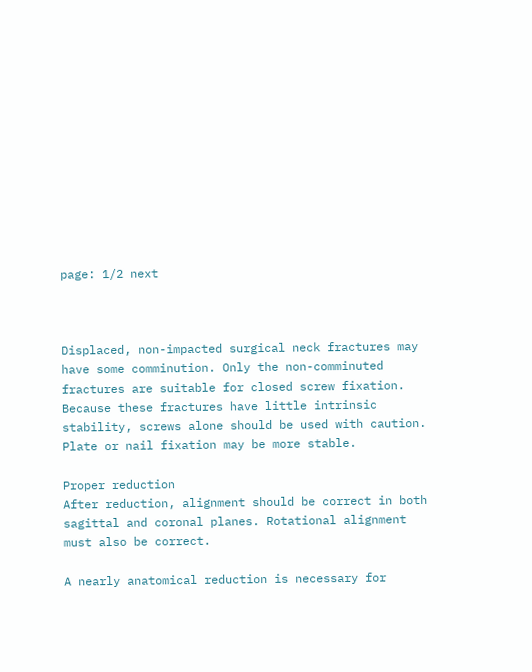page: 1/2 next



Displaced, non-impacted surgical neck fractures may have some comminution. Only the non-comminuted fractures are suitable for closed screw fixation. Because these fractures have little intrinsic stability, screws alone should be used with caution. Plate or nail fixation may be more stable.

Proper reduction
After reduction, alignment should be correct in both sagittal and coronal planes. Rotational alignment must also be correct.

A nearly anatomical reduction is necessary for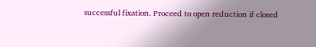successful fixation. Proceed to open reduction if closed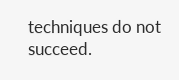techniques do not succeed.